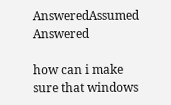AnsweredAssumed Answered

how can i make sure that windows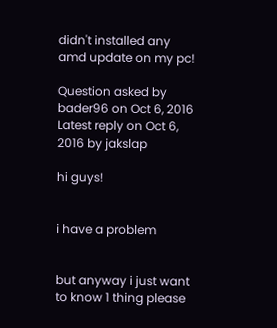didn't installed any amd update on my pc!

Question asked by bader96 on Oct 6, 2016
Latest reply on Oct 6, 2016 by jakslap

hi guys!


i have a problem


but anyway i just want to know 1 thing please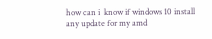how can i  know if windows 10 install any update for my amd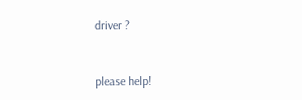driver ?


please help!